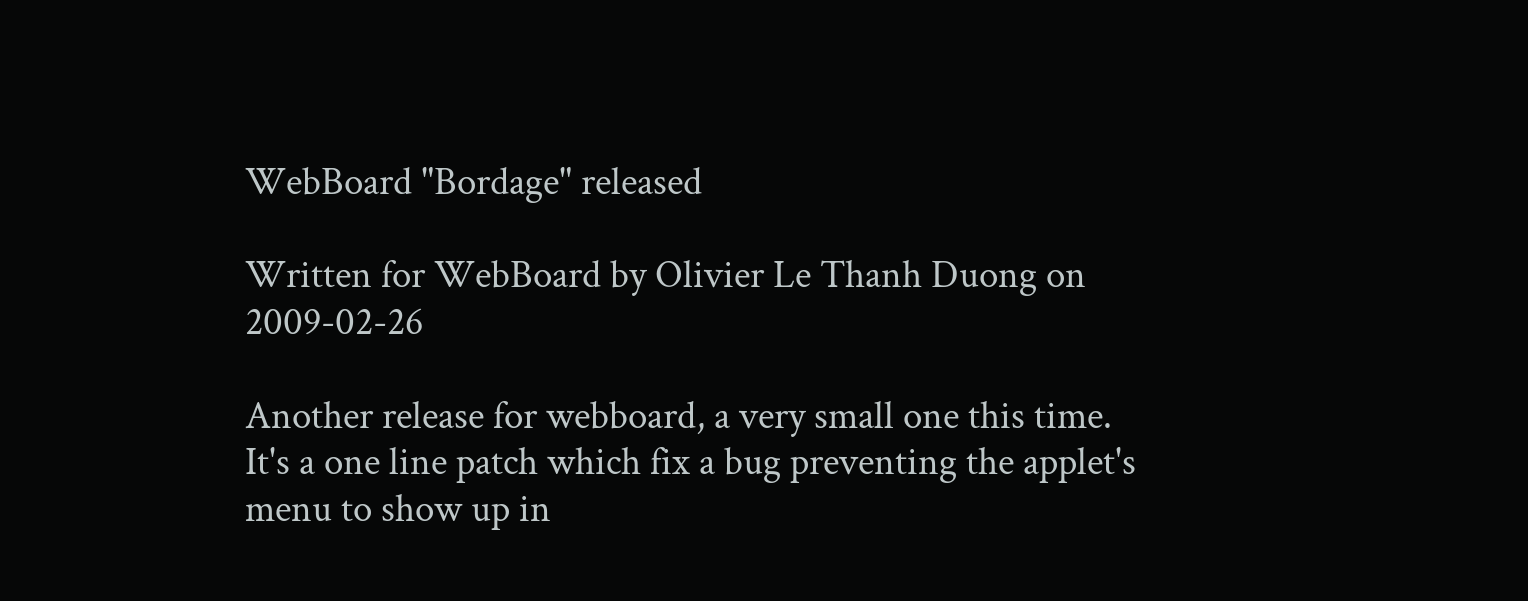WebBoard "Bordage" released

Written for WebBoard by Olivier Le Thanh Duong on 2009-02-26

Another release for webboard, a very small one this time. It's a one line patch which fix a bug preventing the applet's menu to show up in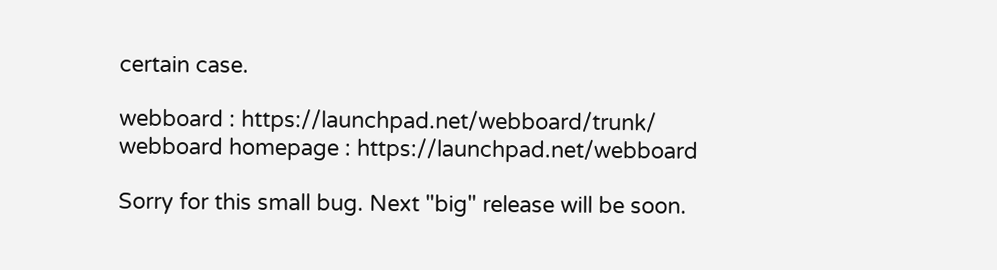certain case.

webboard : https://launchpad.net/webboard/trunk/
webboard homepage : https://launchpad.net/webboard

Sorry for this small bug. Next "big" release will be soon.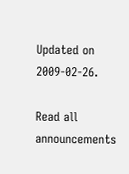Updated on 2009-02-26.

Read all announcements